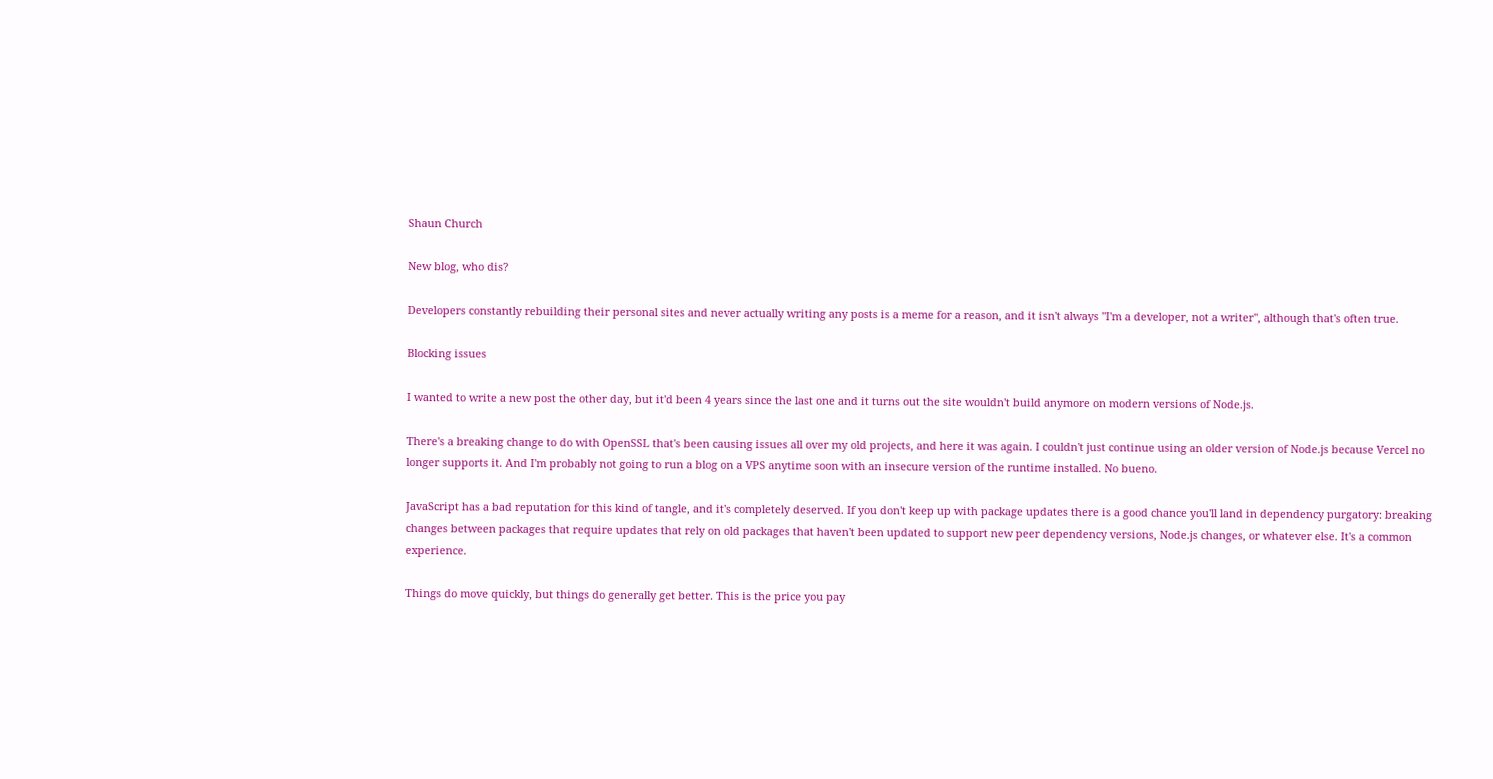Shaun Church

New blog, who dis?

Developers constantly rebuilding their personal sites and never actually writing any posts is a meme for a reason, and it isn't always "I'm a developer, not a writer", although that's often true.

Blocking issues

I wanted to write a new post the other day, but it'd been 4 years since the last one and it turns out the site wouldn't build anymore on modern versions of Node.js.

There's a breaking change to do with OpenSSL that's been causing issues all over my old projects, and here it was again. I couldn't just continue using an older version of Node.js because Vercel no longer supports it. And I'm probably not going to run a blog on a VPS anytime soon with an insecure version of the runtime installed. No bueno.

JavaScript has a bad reputation for this kind of tangle, and it's completely deserved. If you don't keep up with package updates there is a good chance you'll land in dependency purgatory: breaking changes between packages that require updates that rely on old packages that haven't been updated to support new peer dependency versions, Node.js changes, or whatever else. It's a common experience.

Things do move quickly, but things do generally get better. This is the price you pay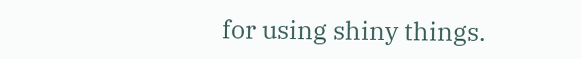for using shiny things.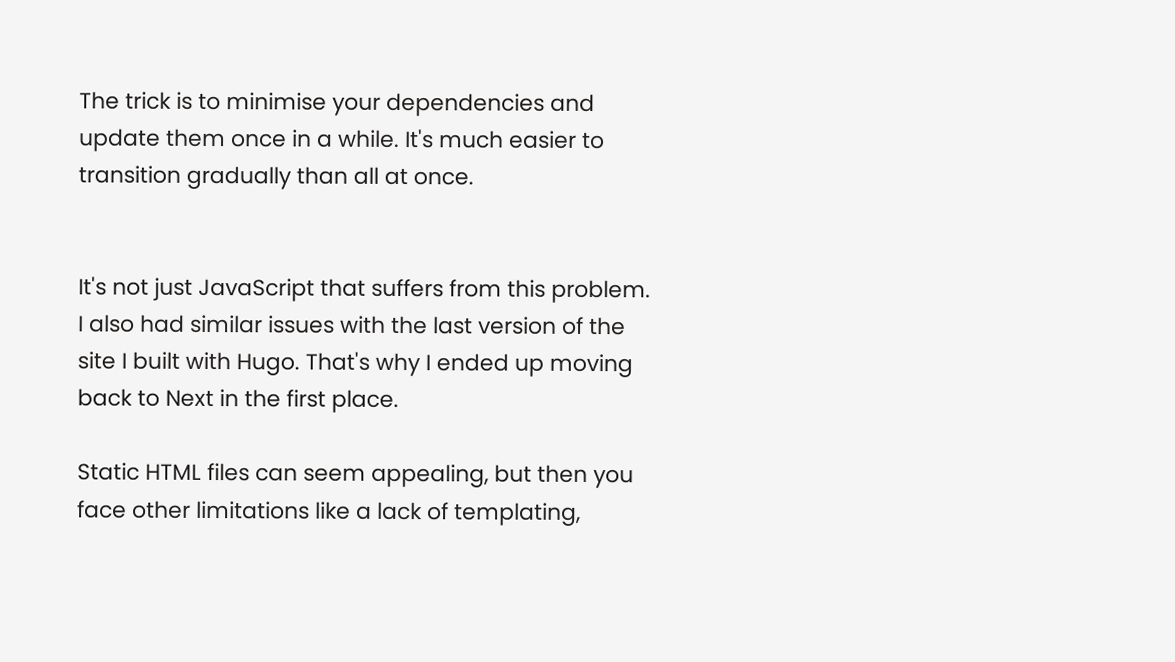The trick is to minimise your dependencies and update them once in a while. It's much easier to transition gradually than all at once.


It's not just JavaScript that suffers from this problem. I also had similar issues with the last version of the site I built with Hugo. That's why I ended up moving back to Next in the first place.

Static HTML files can seem appealing, but then you face other limitations like a lack of templating,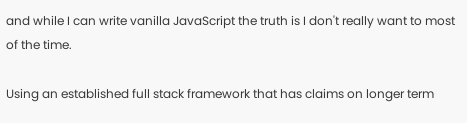and while I can write vanilla JavaScript the truth is I don't really want to most of the time.

Using an established full stack framework that has claims on longer term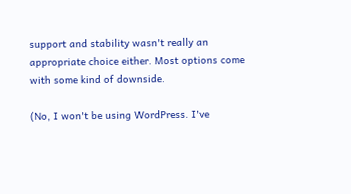support and stability wasn't really an appropriate choice either. Most options come with some kind of downside.

(No, I won't be using WordPress. I've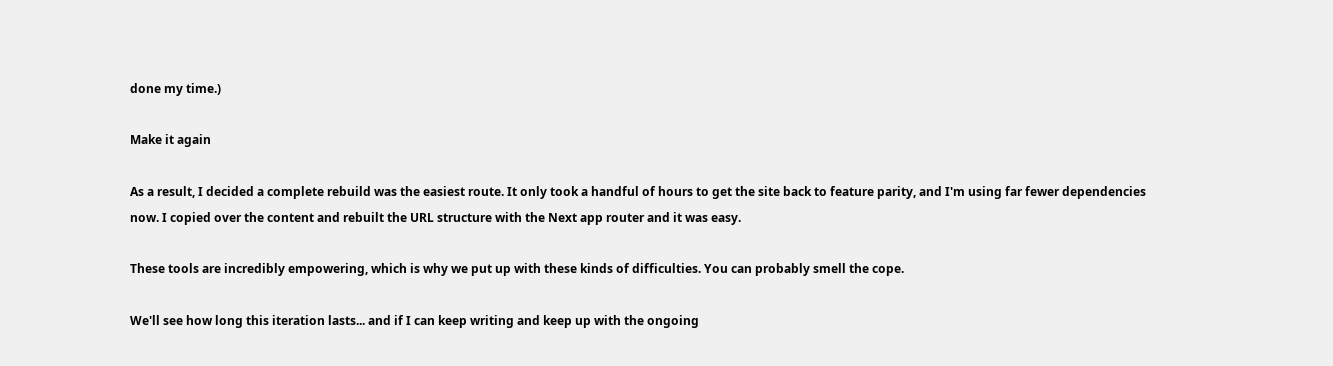done my time.)

Make it again

As a result, I decided a complete rebuild was the easiest route. It only took a handful of hours to get the site back to feature parity, and I'm using far fewer dependencies now. I copied over the content and rebuilt the URL structure with the Next app router and it was easy.

These tools are incredibly empowering, which is why we put up with these kinds of difficulties. You can probably smell the cope.

We'll see how long this iteration lasts... and if I can keep writing and keep up with the ongoing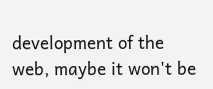development of the web, maybe it won't be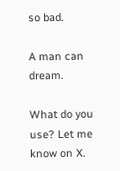so bad.

A man can dream.

What do you use? Let me know on X.